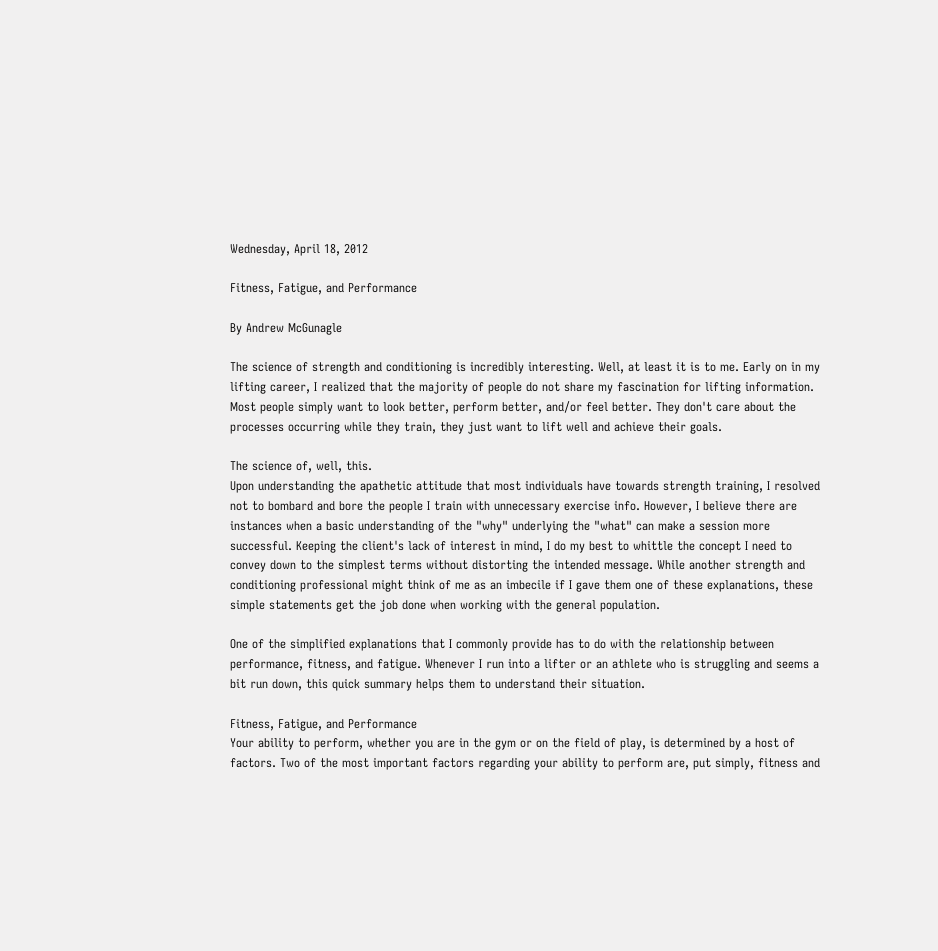Wednesday, April 18, 2012

Fitness, Fatigue, and Performance

By Andrew McGunagle

The science of strength and conditioning is incredibly interesting. Well, at least it is to me. Early on in my lifting career, I realized that the majority of people do not share my fascination for lifting information. Most people simply want to look better, perform better, and/or feel better. They don't care about the processes occurring while they train, they just want to lift well and achieve their goals.

The science of, well, this.
Upon understanding the apathetic attitude that most individuals have towards strength training, I resolved not to bombard and bore the people I train with unnecessary exercise info. However, I believe there are instances when a basic understanding of the "why" underlying the "what" can make a session more successful. Keeping the client's lack of interest in mind, I do my best to whittle the concept I need to convey down to the simplest terms without distorting the intended message. While another strength and conditioning professional might think of me as an imbecile if I gave them one of these explanations, these simple statements get the job done when working with the general population.

One of the simplified explanations that I commonly provide has to do with the relationship between performance, fitness, and fatigue. Whenever I run into a lifter or an athlete who is struggling and seems a bit run down, this quick summary helps them to understand their situation.

Fitness, Fatigue, and Performance
Your ability to perform, whether you are in the gym or on the field of play, is determined by a host of factors. Two of the most important factors regarding your ability to perform are, put simply, fitness and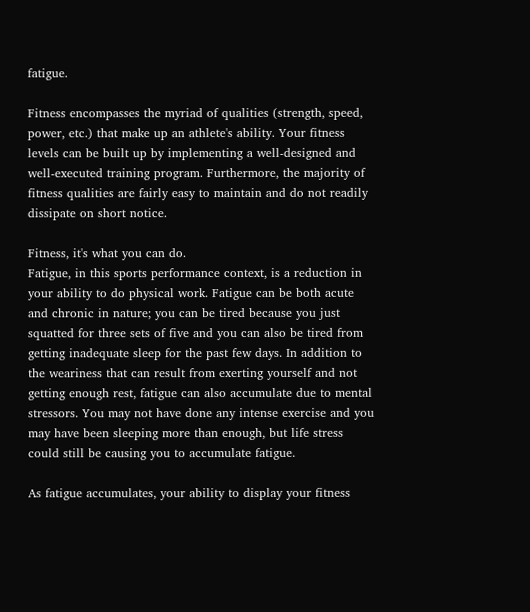fatigue.

Fitness encompasses the myriad of qualities (strength, speed, power, etc.) that make up an athlete's ability. Your fitness levels can be built up by implementing a well-designed and well-executed training program. Furthermore, the majority of fitness qualities are fairly easy to maintain and do not readily dissipate on short notice.

Fitness, it's what you can do.
Fatigue, in this sports performance context, is a reduction in your ability to do physical work. Fatigue can be both acute and chronic in nature; you can be tired because you just squatted for three sets of five and you can also be tired from getting inadequate sleep for the past few days. In addition to the weariness that can result from exerting yourself and not getting enough rest, fatigue can also accumulate due to mental stressors. You may not have done any intense exercise and you may have been sleeping more than enough, but life stress could still be causing you to accumulate fatigue.

As fatigue accumulates, your ability to display your fitness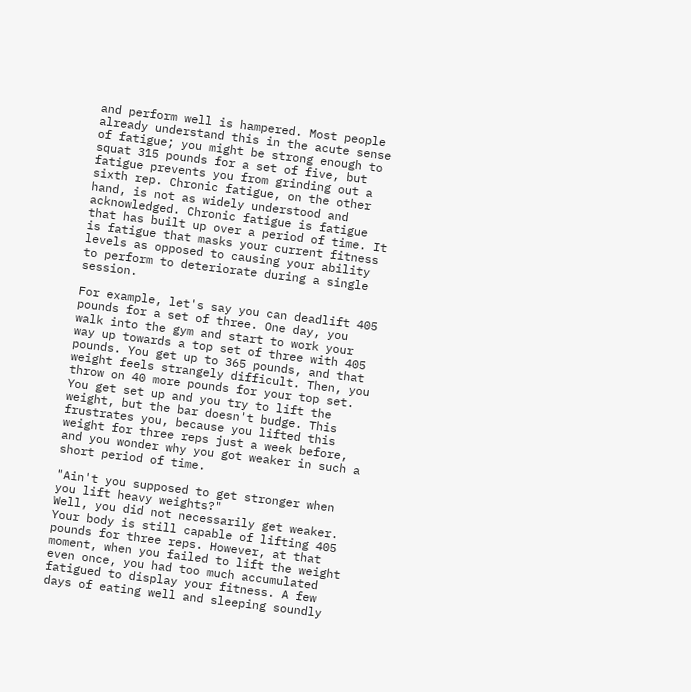and perform well is hampered. Most people already understand this in the acute sense of fatigue; you might be strong enough to squat 315 pounds for a set of five, but fatigue prevents you from grinding out a sixth rep. Chronic fatigue, on the other hand, is not as widely understood and acknowledged. Chronic fatigue is fatigue that has built up over a period of time. It is fatigue that masks your current fitness levels as opposed to causing your ability to perform to deteriorate during a single session.

For example, let's say you can deadlift 405 pounds for a set of three. One day, you walk into the gym and start to work your way up towards a top set of three with 405 pounds. You get up to 365 pounds, and that weight feels strangely difficult. Then, you throw on 40 more pounds for your top set. You get set up and you try to lift the weight, but the bar doesn't budge. This frustrates you, because you lifted this weight for three reps just a week before, and you wonder why you got weaker in such a short period of time.

"Ain't you supposed to get stronger when you lift heavy weights?"
Well, you did not necessarily get weaker. Your body is still capable of lifting 405 pounds for three reps. However, at that moment, when you failed to lift the weight even once, you had too much accumulated fatigued to display your fitness. A few days of eating well and sleeping soundly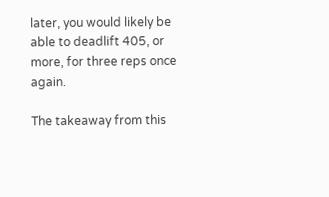later, you would likely be able to deadlift 405, or more, for three reps once again.

The takeaway from this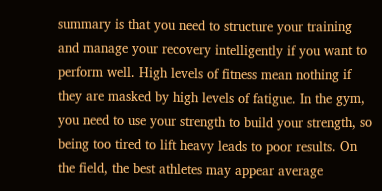summary is that you need to structure your training and manage your recovery intelligently if you want to perform well. High levels of fitness mean nothing if they are masked by high levels of fatigue. In the gym, you need to use your strength to build your strength, so being too tired to lift heavy leads to poor results. On the field, the best athletes may appear average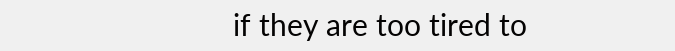if they are too tired to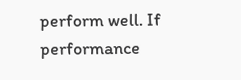perform well. If performance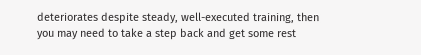deteriorates despite steady, well-executed training, then you may need to take a step back and get some rest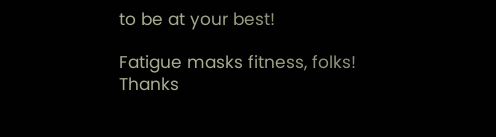to be at your best!

Fatigue masks fitness, folks!
Thanks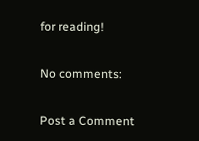for reading!

No comments:

Post a Comment